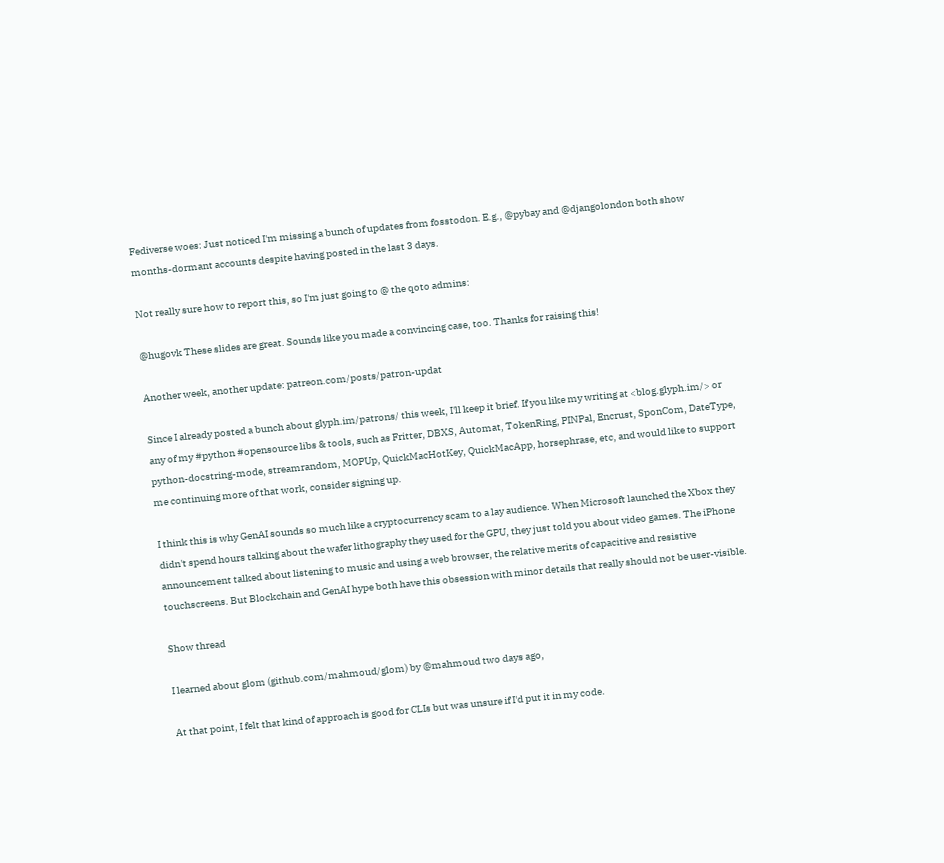Fediverse woes: Just noticed I'm missing a bunch of updates from fosstodon. E.g., @pybay and @djangolondon both show months-dormant accounts despite having posted in the last 3 days.

Not really sure how to report this, so I'm just going to @ the qoto admins:

@hugovk These slides are great. Sounds like you made a convincing case, too. Thanks for raising this!

Another week, another update: patreon.com/posts/patron-updat

Since I already posted a bunch about glyph.im/patrons/ this week, I'll keep it brief. If you like my writing at <blog.glyph.im/> or any of my #python #opensource libs & tools, such as Fritter, DBXS, Automat, TokenRing, PINPal, Encrust, SponCom, DateType, python-docstring-mode, streamrandom, MOPUp, QuickMacHotKey, QuickMacApp, horsephrase, etc, and would like to support me continuing more of that work, consider signing up.

I think this is why GenAI sounds so much like a cryptocurrency scam to a lay audience. When Microsoft launched the Xbox they didn't spend hours talking about the wafer lithography they used for the GPU, they just told you about video games. The iPhone announcement talked about listening to music and using a web browser, the relative merits of capacitive and resistive touchscreens. But Blockchain and GenAI hype both have this obsession with minor details that really should not be user-visible.

Show thread

I learned about glom (github.com/mahmoud/glom) by @mahmoud two days ago,

At that point, I felt that kind of approach is good for CLIs but was unsure if I'd put it in my code.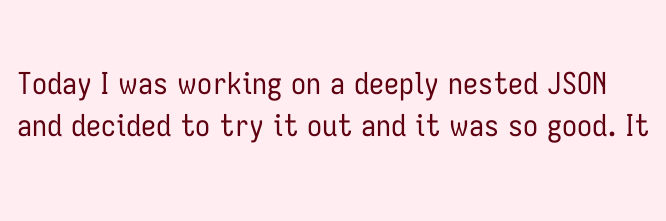Today I was working on a deeply nested JSON and decided to try it out and it was so good. It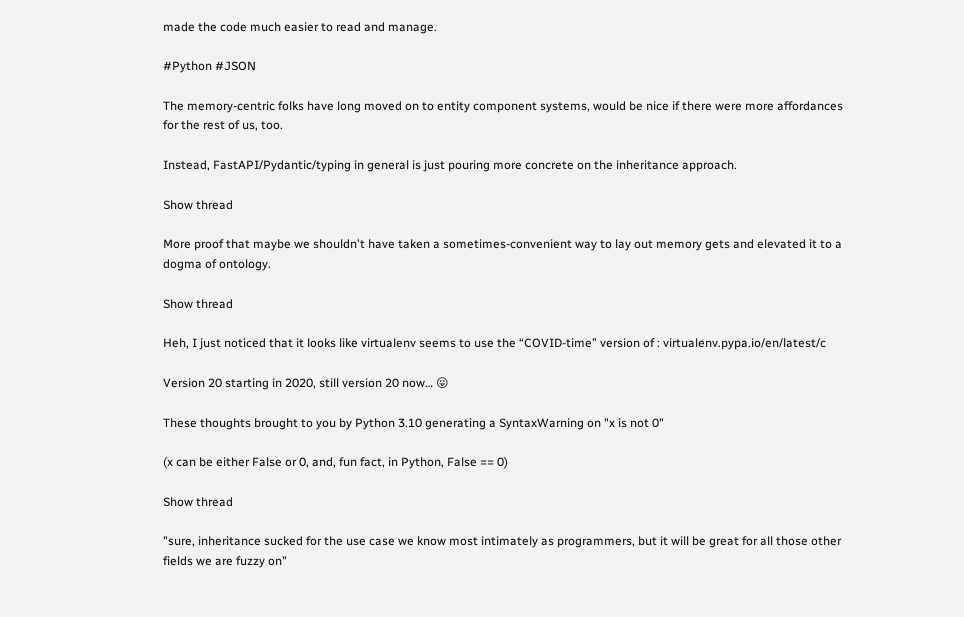made the code much easier to read and manage.

#Python #JSON

The memory-centric folks have long moved on to entity component systems, would be nice if there were more affordances for the rest of us, too.

Instead, FastAPI/Pydantic/typing in general is just pouring more concrete on the inheritance approach.

Show thread

More proof that maybe we shouldn't have taken a sometimes-convenient way to lay out memory gets and elevated it to a dogma of ontology.

Show thread

Heh, I just noticed that it looks like virtualenv seems to use the “COVID-time” version of : virtualenv.pypa.io/en/latest/c

Version 20 starting in 2020, still version 20 now… 😛

These thoughts brought to you by Python 3.10 generating a SyntaxWarning on "x is not 0"

(x can be either False or 0, and, fun fact, in Python, False == 0)

Show thread

"sure, inheritance sucked for the use case we know most intimately as programmers, but it will be great for all those other fields we are fuzzy on"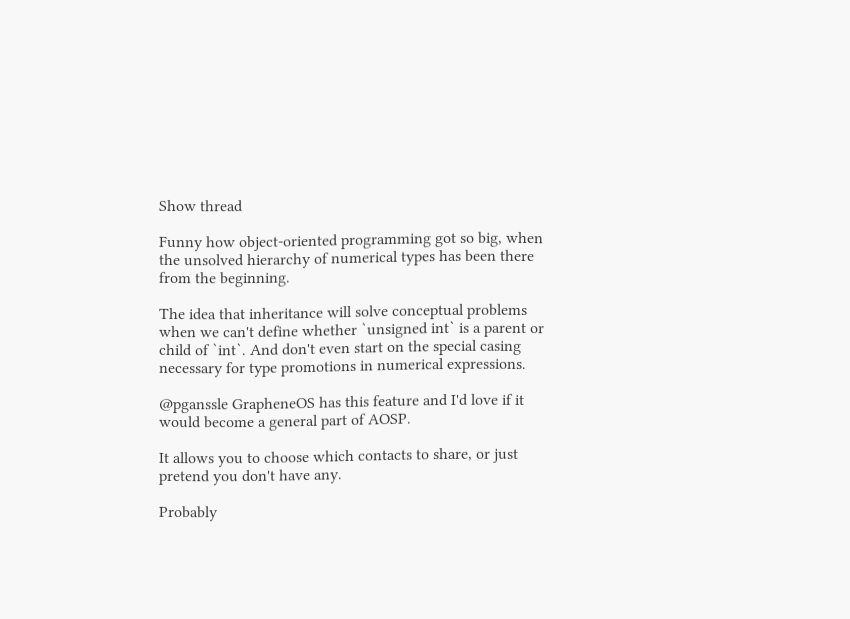Show thread

Funny how object-oriented programming got so big, when the unsolved hierarchy of numerical types has been there from the beginning.

The idea that inheritance will solve conceptual problems when we can't define whether `unsigned int` is a parent or child of `int`. And don't even start on the special casing necessary for type promotions in numerical expressions.

@pganssle GrapheneOS has this feature and I'd love if it would become a general part of AOSP.

It allows you to choose which contacts to share, or just pretend you don't have any.

Probably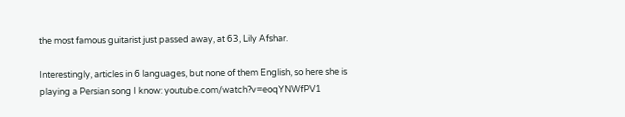the most famous guitarist just passed away, at 63, Lily Afshar.

Interestingly, articles in 6 languages, but none of them English, so here she is playing a Persian song I know: youtube.com/watch?v=eoqYNWfPV1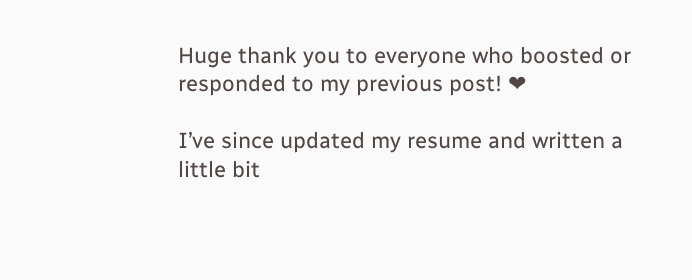Huge thank you to everyone who boosted or responded to my previous post! ❤

I’ve since updated my resume and written a little bit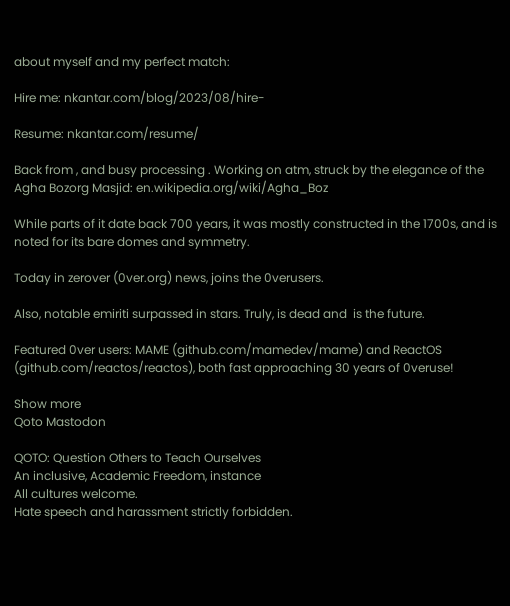about myself and my perfect match:

Hire me: nkantar.com/blog/2023/08/hire-

Resume: nkantar.com/resume/

Back from , and busy processing . Working on atm, struck by the elegance of the Agha Bozorg Masjid: en.wikipedia.org/wiki/Agha_Boz

While parts of it date back 700 years, it was mostly constructed in the 1700s, and is noted for its bare domes and symmetry.

Today in zerover (0ver.org) news, joins the 0verusers.

Also, notable emiriti surpassed in stars. Truly, is dead and  is the future.

Featured 0ver users: MAME (github.com/mamedev/mame) and ReactOS (github.com/reactos/reactos), both fast approaching 30 years of 0veruse!

Show more
Qoto Mastodon

QOTO: Question Others to Teach Ourselves
An inclusive, Academic Freedom, instance
All cultures welcome.
Hate speech and harassment strictly forbidden.